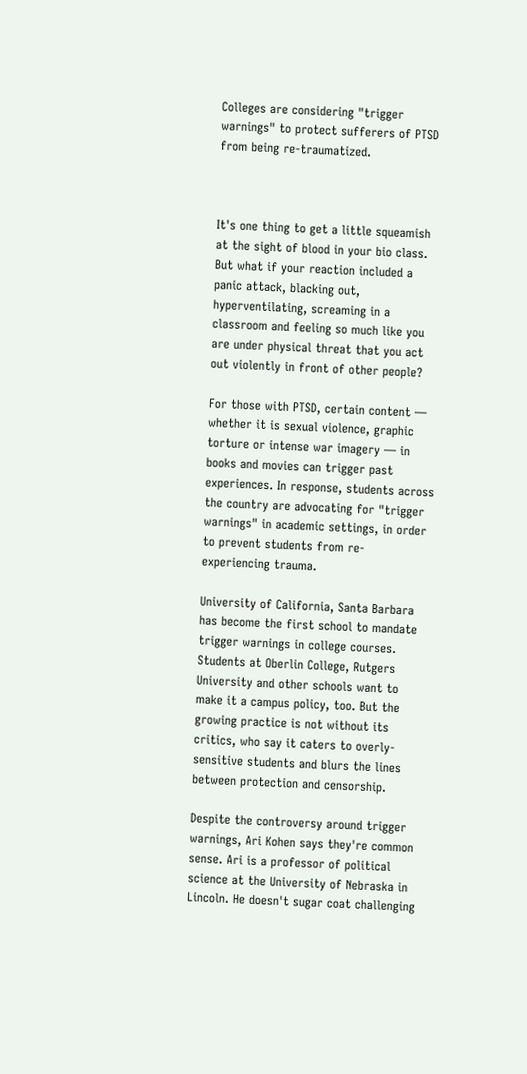Colleges are considering "trigger warnings" to protect sufferers of PTSD from being re-traumatized.



It's one thing to get a little squeamish at the sight of blood in your bio class. But what if your reaction included a panic attack, blacking out, hyperventilating, screaming in a classroom and feeling so much like you are under physical threat that you act out violently in front of other people?

For those with PTSD, certain content — whether it is sexual violence, graphic torture or intense war imagery — in books and movies can trigger past experiences. In response, students across the country are advocating for "trigger warnings" in academic settings, in order to prevent students from re-experiencing trauma.

University of California, Santa Barbara has become the first school to mandate trigger warnings in college courses. Students at Oberlin College, Rutgers University and other schools want to make it a campus policy, too. But the growing practice is not without its critics, who say it caters to overly-sensitive students and blurs the lines between protection and censorship.

Despite the controversy around trigger warnings, Ari Kohen says they're common sense. Ari is a professor of political science at the University of Nebraska in Lincoln. He doesn't sugar coat challenging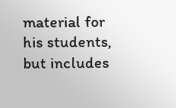material for his students, but includes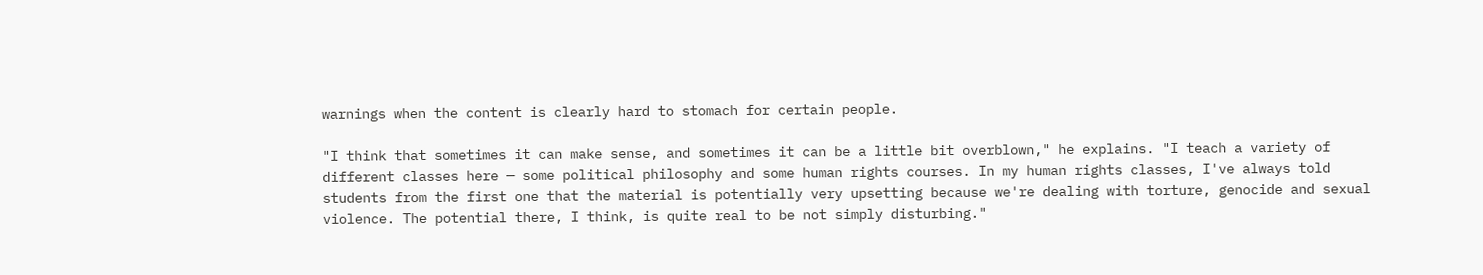warnings when the content is clearly hard to stomach for certain people.

"I think that sometimes it can make sense, and sometimes it can be a little bit overblown," he explains. "I teach a variety of different classes here — some political philosophy and some human rights courses. In my human rights classes, I've always told students from the first one that the material is potentially very upsetting because we're dealing with torture, genocide and sexual violence. The potential there, I think, is quite real to be not simply disturbing."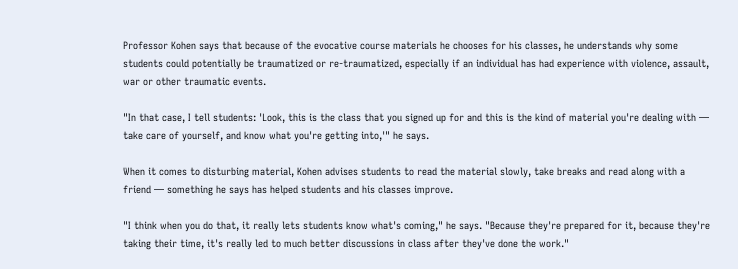Professor Kohen says that because of the evocative course materials he chooses for his classes, he understands why some students could potentially be traumatized or re-traumatized, especially if an individual has had experience with violence, assault, war or other traumatic events.

"In that case, I tell students: 'Look, this is the class that you signed up for and this is the kind of material you're dealing with — take care of yourself, and know what you're getting into,'" he says.

When it comes to disturbing material, Kohen advises students to read the material slowly, take breaks and read along with a friend — something he says has helped students and his classes improve.

"I think when you do that, it really lets students know what's coming," he says. "Because they're prepared for it, because they're taking their time, it's really led to much better discussions in class after they've done the work."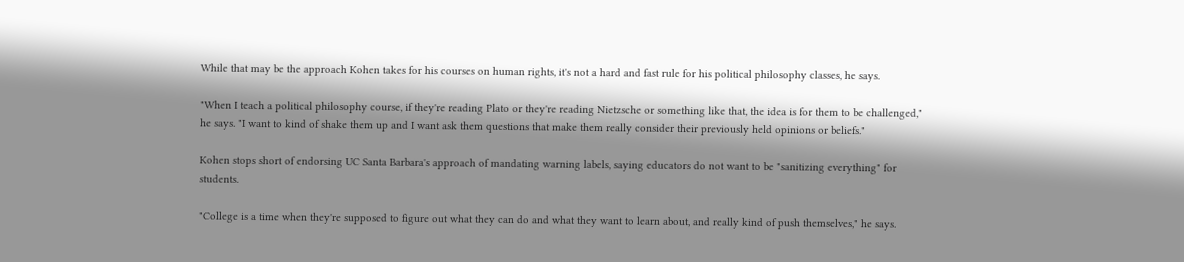While that may be the approach Kohen takes for his courses on human rights, it's not a hard and fast rule for his political philosophy classes, he says.

"When I teach a political philosophy course, if they're reading Plato or they're reading Nietzsche or something like that, the idea is for them to be challenged," he says. "I want to kind of shake them up and I want ask them questions that make them really consider their previously held opinions or beliefs."

Kohen stops short of endorsing UC Santa Barbara's approach of mandating warning labels, saying educators do not want to be "sanitizing everything" for students.

"College is a time when they're supposed to figure out what they can do and what they want to learn about, and really kind of push themselves," he says.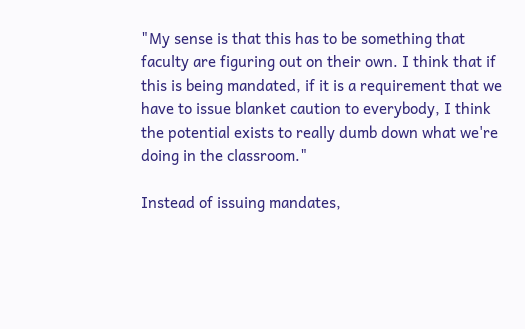"My sense is that this has to be something that faculty are figuring out on their own. I think that if this is being mandated, if it is a requirement that we have to issue blanket caution to everybody, I think the potential exists to really dumb down what we're doing in the classroom."

Instead of issuing mandates,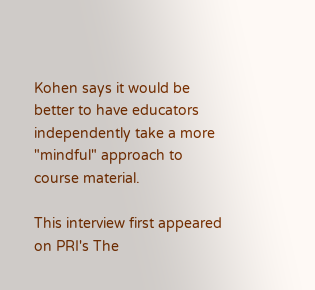Kohen says it would be better to have educators independently take a more "mindful" approach to course material.

This interview first appeared on PRI's The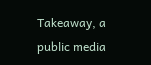Takeaway, a public media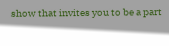show that invites you to be a part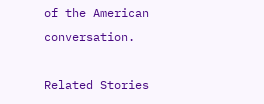of the American conversation.

Related Stories